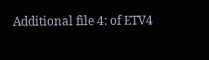Additional file 4: of ETV4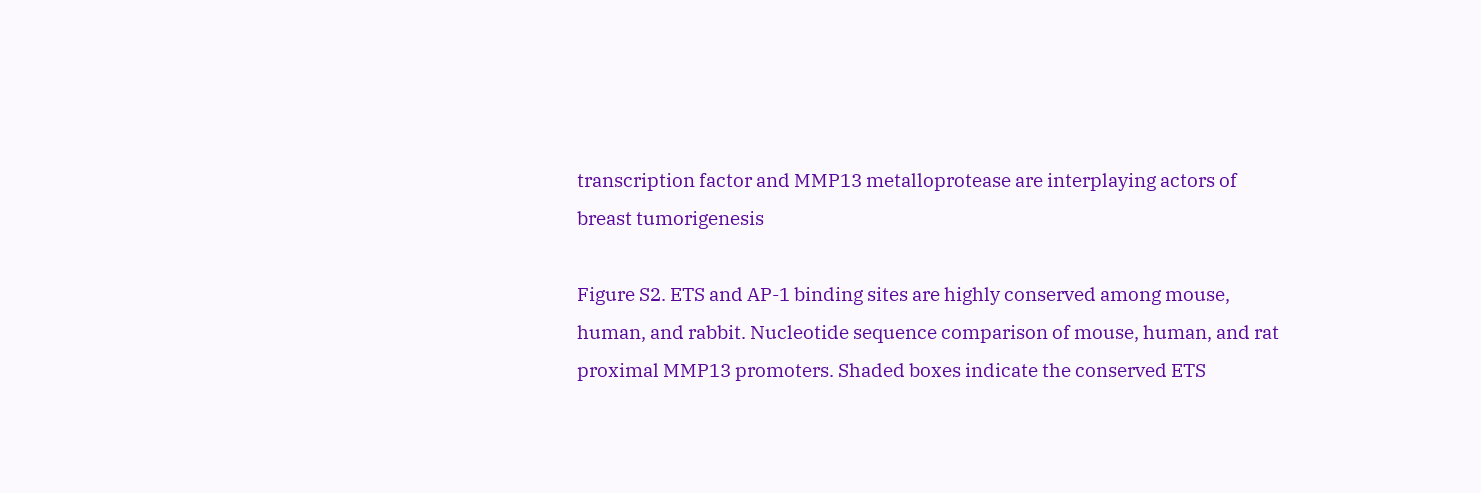transcription factor and MMP13 metalloprotease are interplaying actors of breast tumorigenesis

Figure S2. ETS and AP-1 binding sites are highly conserved among mouse, human, and rabbit. Nucleotide sequence comparison of mouse, human, and rat proximal MMP13 promoters. Shaded boxes indicate the conserved ETS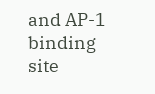and AP-1 binding site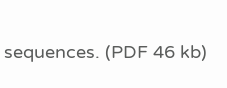sequences. (PDF 46 kb)